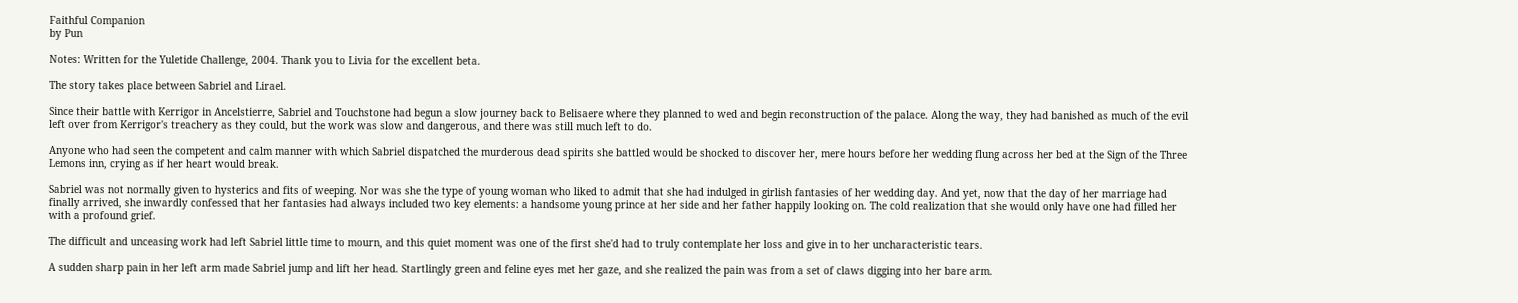Faithful Companion
by Pun

Notes: Written for the Yuletide Challenge, 2004. Thank you to Livia for the excellent beta.

The story takes place between Sabriel and Lirael.

Since their battle with Kerrigor in Ancelstierre, Sabriel and Touchstone had begun a slow journey back to Belisaere where they planned to wed and begin reconstruction of the palace. Along the way, they had banished as much of the evil left over from Kerrigor's treachery as they could, but the work was slow and dangerous, and there was still much left to do.

Anyone who had seen the competent and calm manner with which Sabriel dispatched the murderous dead spirits she battled would be shocked to discover her, mere hours before her wedding flung across her bed at the Sign of the Three Lemons inn, crying as if her heart would break.

Sabriel was not normally given to hysterics and fits of weeping. Nor was she the type of young woman who liked to admit that she had indulged in girlish fantasies of her wedding day. And yet, now that the day of her marriage had finally arrived, she inwardly confessed that her fantasies had always included two key elements: a handsome young prince at her side and her father happily looking on. The cold realization that she would only have one had filled her with a profound grief.

The difficult and unceasing work had left Sabriel little time to mourn, and this quiet moment was one of the first she'd had to truly contemplate her loss and give in to her uncharacteristic tears.

A sudden sharp pain in her left arm made Sabriel jump and lift her head. Startlingly green and feline eyes met her gaze, and she realized the pain was from a set of claws digging into her bare arm.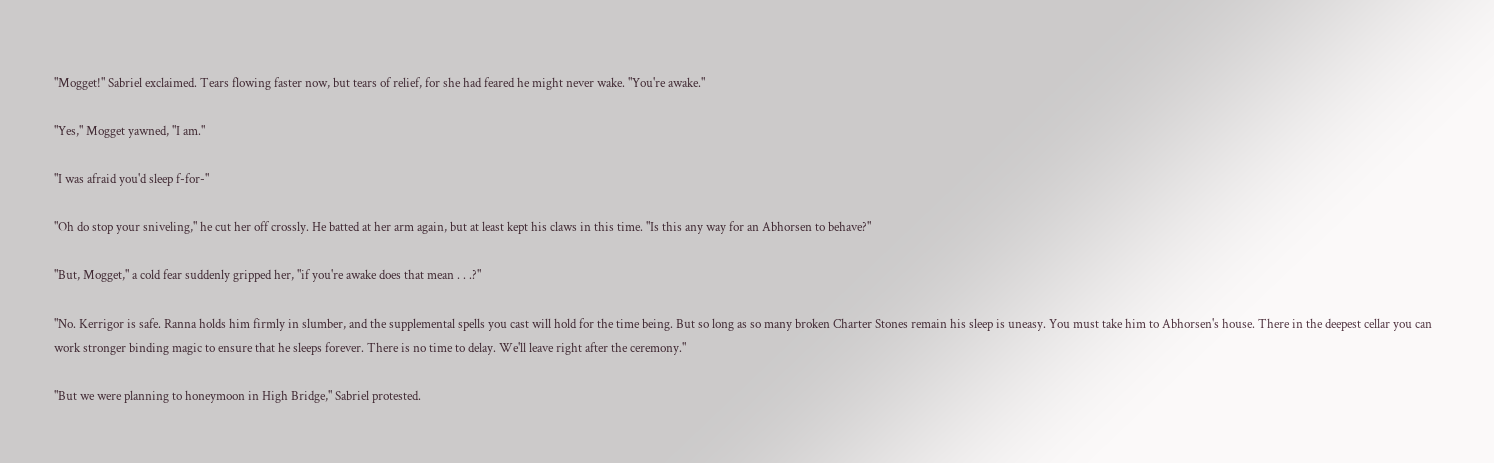"Mogget!" Sabriel exclaimed. Tears flowing faster now, but tears of relief, for she had feared he might never wake. "You're awake."

"Yes," Mogget yawned, "I am."

"I was afraid you'd sleep f-for-"

"Oh do stop your sniveling," he cut her off crossly. He batted at her arm again, but at least kept his claws in this time. "Is this any way for an Abhorsen to behave?"

"But, Mogget," a cold fear suddenly gripped her, "if you're awake does that mean . . .?"

"No. Kerrigor is safe. Ranna holds him firmly in slumber, and the supplemental spells you cast will hold for the time being. But so long as so many broken Charter Stones remain his sleep is uneasy. You must take him to Abhorsen's house. There in the deepest cellar you can work stronger binding magic to ensure that he sleeps forever. There is no time to delay. We'll leave right after the ceremony."

"But we were planning to honeymoon in High Bridge," Sabriel protested.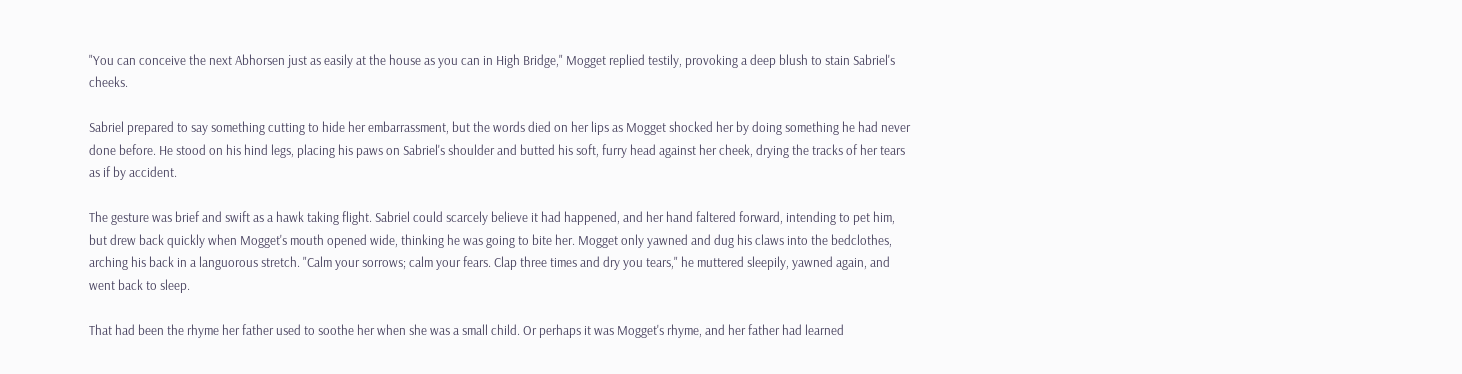"You can conceive the next Abhorsen just as easily at the house as you can in High Bridge," Mogget replied testily, provoking a deep blush to stain Sabriel's cheeks.

Sabriel prepared to say something cutting to hide her embarrassment, but the words died on her lips as Mogget shocked her by doing something he had never done before. He stood on his hind legs, placing his paws on Sabriel's shoulder and butted his soft, furry head against her cheek, drying the tracks of her tears as if by accident.

The gesture was brief and swift as a hawk taking flight. Sabriel could scarcely believe it had happened, and her hand faltered forward, intending to pet him, but drew back quickly when Mogget's mouth opened wide, thinking he was going to bite her. Mogget only yawned and dug his claws into the bedclothes, arching his back in a languorous stretch. "Calm your sorrows; calm your fears. Clap three times and dry you tears," he muttered sleepily, yawned again, and went back to sleep.

That had been the rhyme her father used to soothe her when she was a small child. Or perhaps it was Mogget's rhyme, and her father had learned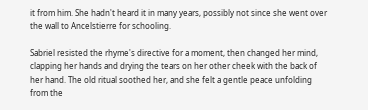it from him. She hadn't heard it in many years, possibly not since she went over the wall to Ancelstierre for schooling.

Sabriel resisted the rhyme's directive for a moment, then changed her mind, clapping her hands and drying the tears on her other cheek with the back of her hand. The old ritual soothed her, and she felt a gentle peace unfolding from the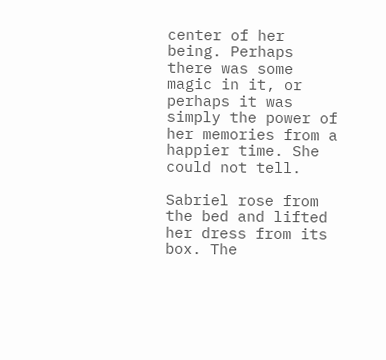center of her being. Perhaps there was some magic in it, or perhaps it was simply the power of her memories from a happier time. She could not tell.

Sabriel rose from the bed and lifted her dress from its box. The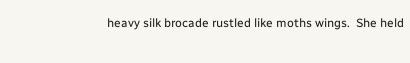heavy silk brocade rustled like moths wings.  She held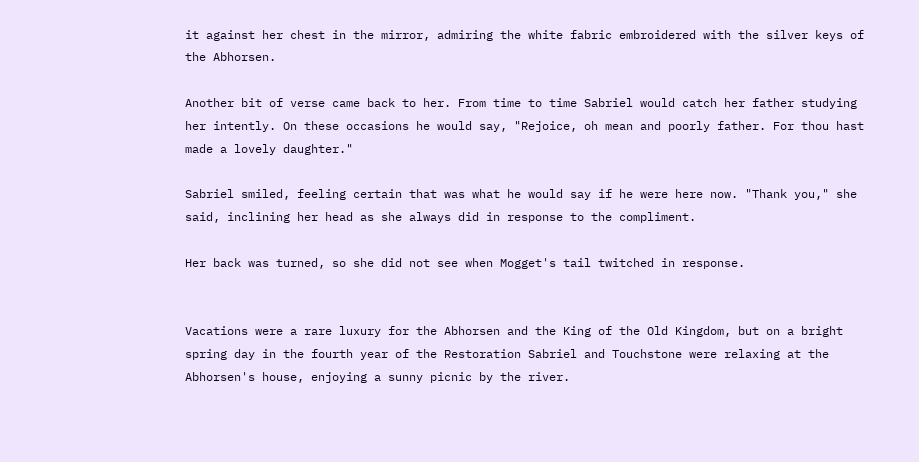it against her chest in the mirror, admiring the white fabric embroidered with the silver keys of the Abhorsen.

Another bit of verse came back to her. From time to time Sabriel would catch her father studying her intently. On these occasions he would say, "Rejoice, oh mean and poorly father. For thou hast made a lovely daughter."

Sabriel smiled, feeling certain that was what he would say if he were here now. "Thank you," she said, inclining her head as she always did in response to the compliment.

Her back was turned, so she did not see when Mogget's tail twitched in response.


Vacations were a rare luxury for the Abhorsen and the King of the Old Kingdom, but on a bright spring day in the fourth year of the Restoration Sabriel and Touchstone were relaxing at the Abhorsen's house, enjoying a sunny picnic by the river.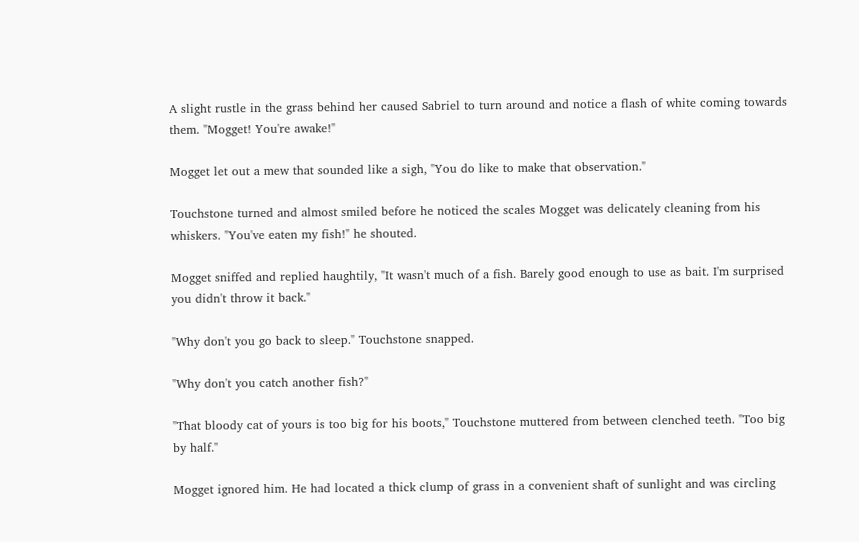A slight rustle in the grass behind her caused Sabriel to turn around and notice a flash of white coming towards them. "Mogget! You're awake!"

Mogget let out a mew that sounded like a sigh, "You do like to make that observation."

Touchstone turned and almost smiled before he noticed the scales Mogget was delicately cleaning from his whiskers. "You've eaten my fish!" he shouted.

Mogget sniffed and replied haughtily, "It wasn't much of a fish. Barely good enough to use as bait. I'm surprised you didn't throw it back."

"Why don't you go back to sleep." Touchstone snapped.

"Why don't you catch another fish?"

"That bloody cat of yours is too big for his boots," Touchstone muttered from between clenched teeth. "Too big by half."

Mogget ignored him. He had located a thick clump of grass in a convenient shaft of sunlight and was circling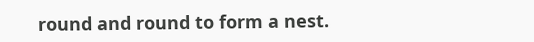round and round to form a nest.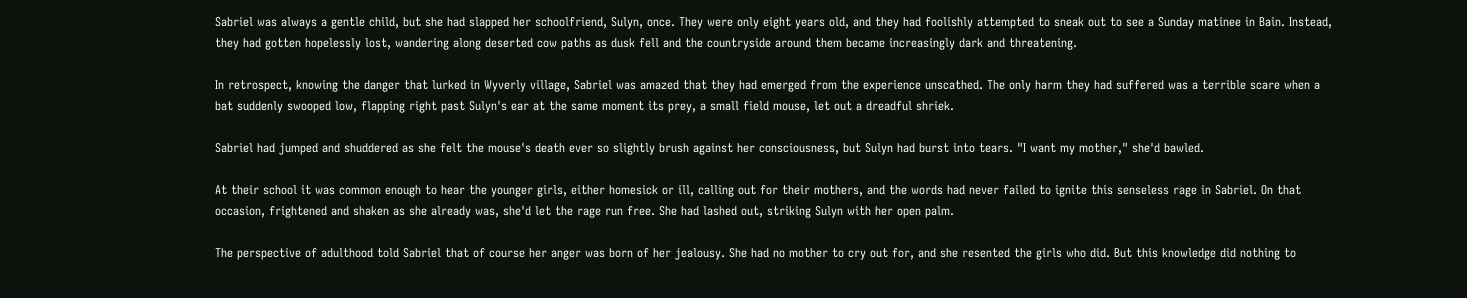Sabriel was always a gentle child, but she had slapped her schoolfriend, Sulyn, once. They were only eight years old, and they had foolishly attempted to sneak out to see a Sunday matinee in Bain. Instead, they had gotten hopelessly lost, wandering along deserted cow paths as dusk fell and the countryside around them became increasingly dark and threatening.

In retrospect, knowing the danger that lurked in Wyverly village, Sabriel was amazed that they had emerged from the experience unscathed. The only harm they had suffered was a terrible scare when a bat suddenly swooped low, flapping right past Sulyn's ear at the same moment its prey, a small field mouse, let out a dreadful shriek.

Sabriel had jumped and shuddered as she felt the mouse's death ever so slightly brush against her consciousness, but Sulyn had burst into tears. "I want my mother," she'd bawled.

At their school it was common enough to hear the younger girls, either homesick or ill, calling out for their mothers, and the words had never failed to ignite this senseless rage in Sabriel. On that occasion, frightened and shaken as she already was, she'd let the rage run free. She had lashed out, striking Sulyn with her open palm.

The perspective of adulthood told Sabriel that of course her anger was born of her jealousy. She had no mother to cry out for, and she resented the girls who did. But this knowledge did nothing to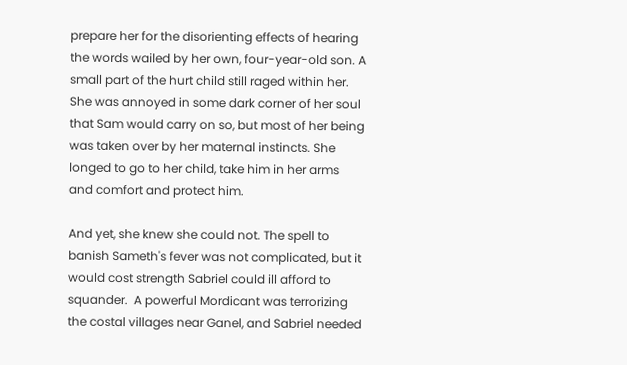prepare her for the disorienting effects of hearing the words wailed by her own, four-year-old son. A small part of the hurt child still raged within her. She was annoyed in some dark corner of her soul that Sam would carry on so, but most of her being was taken over by her maternal instincts. She longed to go to her child, take him in her arms and comfort and protect him.

And yet, she knew she could not. The spell to banish Sameth's fever was not complicated, but it would cost strength Sabriel could ill afford to squander.  A powerful Mordicant was terrorizing the costal villages near Ganel, and Sabriel needed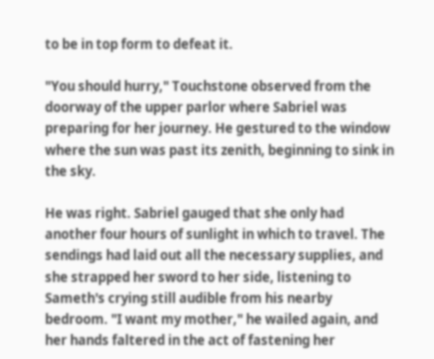to be in top form to defeat it.

"You should hurry," Touchstone observed from the doorway of the upper parlor where Sabriel was preparing for her journey. He gestured to the window where the sun was past its zenith, beginning to sink in the sky.

He was right. Sabriel gauged that she only had another four hours of sunlight in which to travel. The sendings had laid out all the necessary supplies, and she strapped her sword to her side, listening to Sameth's crying still audible from his nearby bedroom. "I want my mother," he wailed again, and her hands faltered in the act of fastening her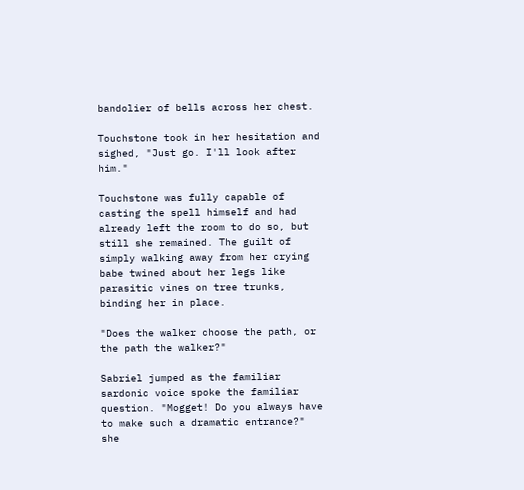bandolier of bells across her chest.

Touchstone took in her hesitation and sighed, "Just go. I'll look after him."

Touchstone was fully capable of casting the spell himself and had already left the room to do so, but still she remained. The guilt of simply walking away from her crying babe twined about her legs like parasitic vines on tree trunks, binding her in place.

"Does the walker choose the path, or the path the walker?"

Sabriel jumped as the familiar sardonic voice spoke the familiar question. "Mogget! Do you always have to make such a dramatic entrance?" she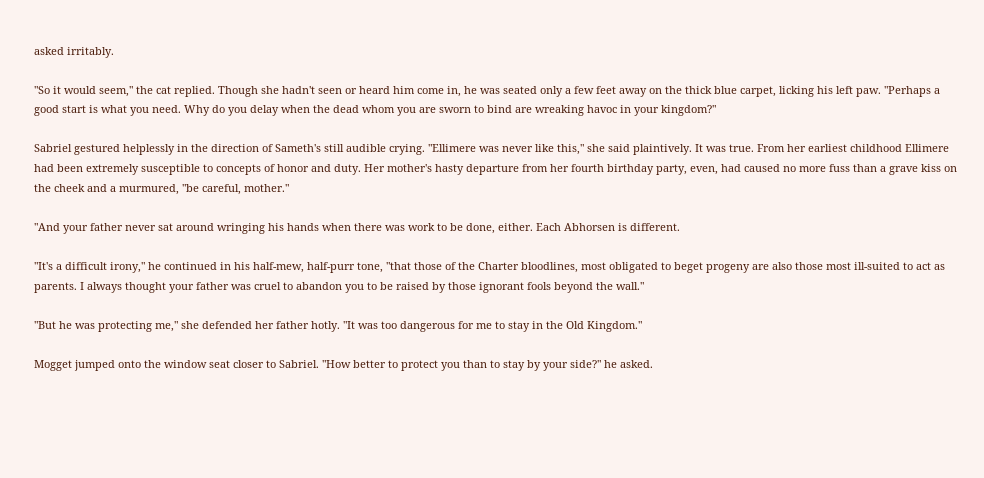asked irritably.

"So it would seem," the cat replied. Though she hadn't seen or heard him come in, he was seated only a few feet away on the thick blue carpet, licking his left paw. "Perhaps a good start is what you need. Why do you delay when the dead whom you are sworn to bind are wreaking havoc in your kingdom?"

Sabriel gestured helplessly in the direction of Sameth's still audible crying. "Ellimere was never like this," she said plaintively. It was true. From her earliest childhood Ellimere had been extremely susceptible to concepts of honor and duty. Her mother's hasty departure from her fourth birthday party, even, had caused no more fuss than a grave kiss on the cheek and a murmured, "be careful, mother."

"And your father never sat around wringing his hands when there was work to be done, either. Each Abhorsen is different.

"It's a difficult irony," he continued in his half-mew, half-purr tone, "that those of the Charter bloodlines, most obligated to beget progeny are also those most ill-suited to act as parents. I always thought your father was cruel to abandon you to be raised by those ignorant fools beyond the wall."

"But he was protecting me," she defended her father hotly. "It was too dangerous for me to stay in the Old Kingdom."

Mogget jumped onto the window seat closer to Sabriel. "How better to protect you than to stay by your side?" he asked.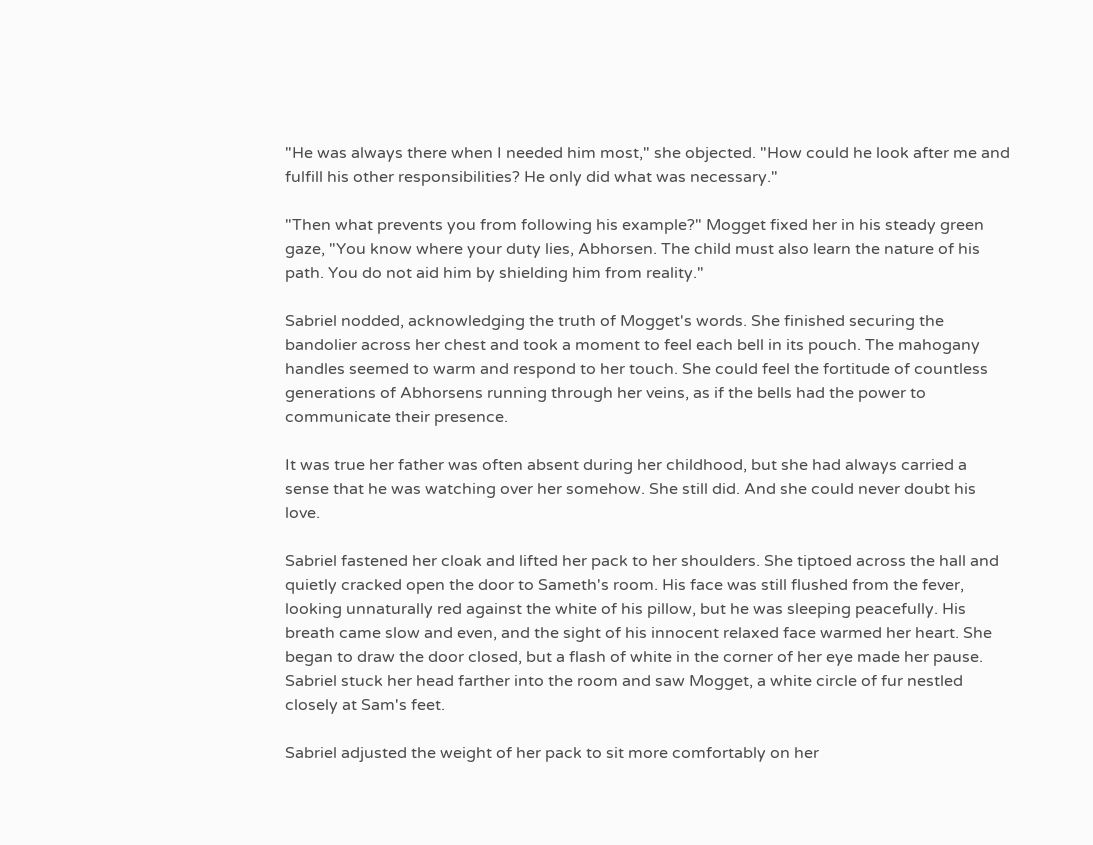"He was always there when I needed him most," she objected. "How could he look after me and fulfill his other responsibilities? He only did what was necessary."

"Then what prevents you from following his example?" Mogget fixed her in his steady green gaze, "You know where your duty lies, Abhorsen. The child must also learn the nature of his path. You do not aid him by shielding him from reality."

Sabriel nodded, acknowledging the truth of Mogget's words. She finished securing the bandolier across her chest and took a moment to feel each bell in its pouch. The mahogany handles seemed to warm and respond to her touch. She could feel the fortitude of countless generations of Abhorsens running through her veins, as if the bells had the power to communicate their presence.

It was true her father was often absent during her childhood, but she had always carried a sense that he was watching over her somehow. She still did. And she could never doubt his love.

Sabriel fastened her cloak and lifted her pack to her shoulders. She tiptoed across the hall and quietly cracked open the door to Sameth's room. His face was still flushed from the fever, looking unnaturally red against the white of his pillow, but he was sleeping peacefully. His breath came slow and even, and the sight of his innocent relaxed face warmed her heart. She began to draw the door closed, but a flash of white in the corner of her eye made her pause. Sabriel stuck her head farther into the room and saw Mogget, a white circle of fur nestled closely at Sam's feet.

Sabriel adjusted the weight of her pack to sit more comfortably on her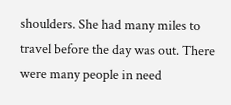shoulders. She had many miles to travel before the day was out. There were many people in need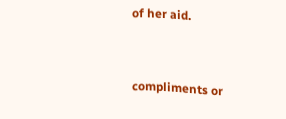of her aid.


compliments or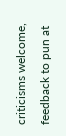criticisms welcome, feedback to pun at